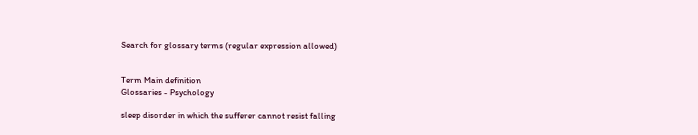Search for glossary terms (regular expression allowed)


Term Main definition
Glossaries - Psychology

sleep disorder in which the sufferer cannot resist falling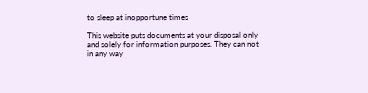to sleep at inopportune times

This website puts documents at your disposal only and solely for information purposes. They can not in any way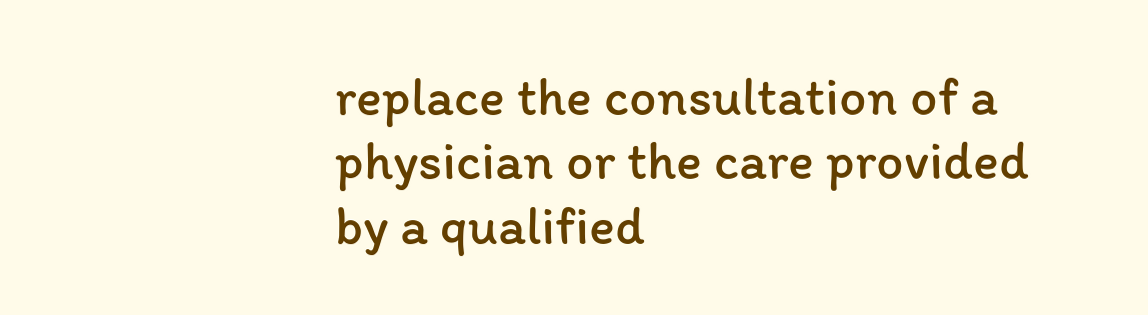replace the consultation of a physician or the care provided by a qualified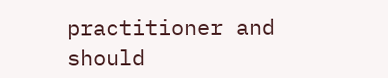practitioner and should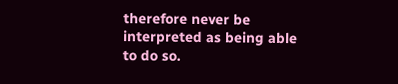therefore never be interpreted as being able to do so.